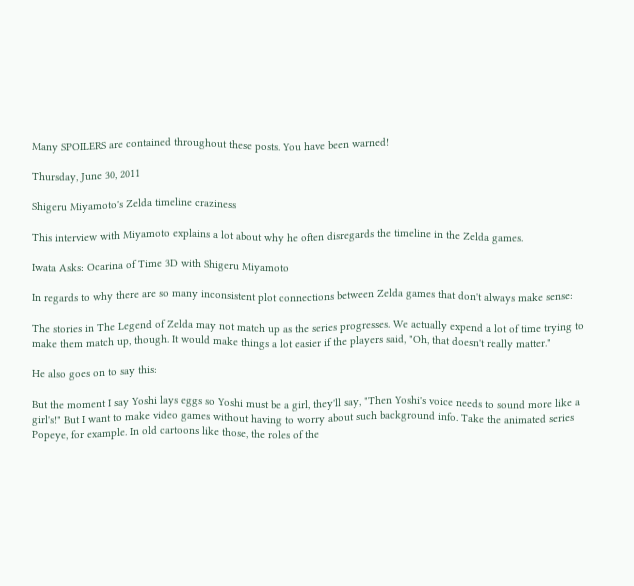Many SPOILERS are contained throughout these posts. You have been warned!

Thursday, June 30, 2011

Shigeru Miyamoto's Zelda timeline craziness

This interview with Miyamoto explains a lot about why he often disregards the timeline in the Zelda games.

Iwata Asks: Ocarina of Time 3D with Shigeru Miyamoto

In regards to why there are so many inconsistent plot connections between Zelda games that don't always make sense:

The stories in The Legend of Zelda may not match up as the series progresses. We actually expend a lot of time trying to make them match up, though. It would make things a lot easier if the players said, "Oh, that doesn't really matter."

He also goes on to say this:

But the moment I say Yoshi lays eggs so Yoshi must be a girl, they'll say, "Then Yoshi's voice needs to sound more like a girl's!" But I want to make video games without having to worry about such background info. Take the animated series Popeye, for example. In old cartoons like those, the roles of the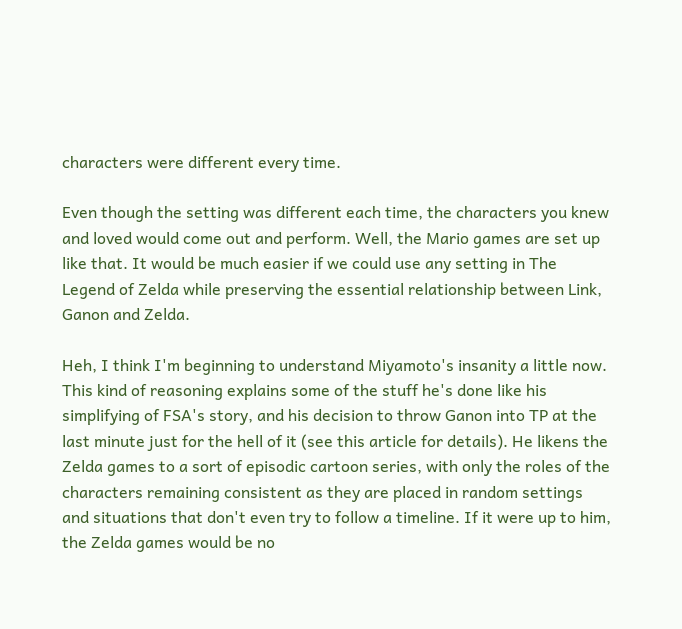characters were different every time.

Even though the setting was different each time, the characters you knew and loved would come out and perform. Well, the Mario games are set up like that. It would be much easier if we could use any setting in The Legend of Zelda while preserving the essential relationship between Link, Ganon and Zelda.

Heh, I think I'm beginning to understand Miyamoto's insanity a little now. This kind of reasoning explains some of the stuff he's done like his simplifying of FSA's story, and his decision to throw Ganon into TP at the last minute just for the hell of it (see this article for details). He likens the Zelda games to a sort of episodic cartoon series, with only the roles of the characters remaining consistent as they are placed in random settings and situations that don't even try to follow a timeline. If it were up to him, the Zelda games would be no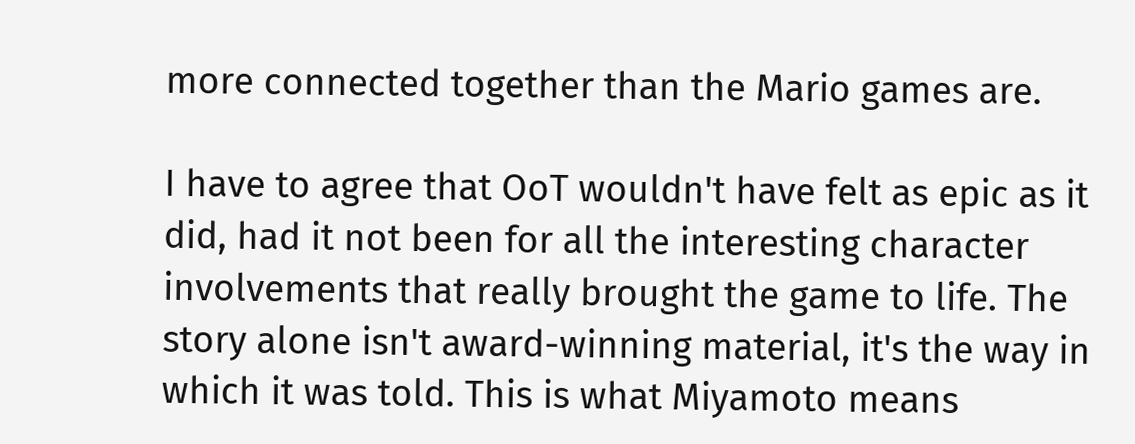more connected together than the Mario games are.

I have to agree that OoT wouldn't have felt as epic as it did, had it not been for all the interesting character involvements that really brought the game to life. The story alone isn't award-winning material, it's the way in which it was told. This is what Miyamoto means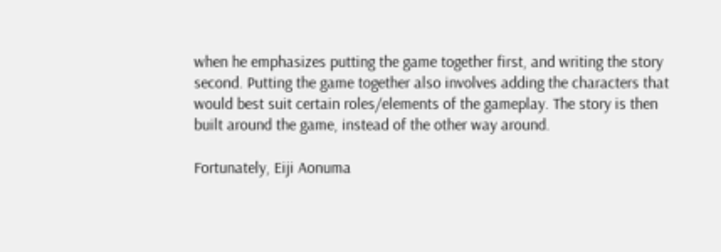when he emphasizes putting the game together first, and writing the story second. Putting the game together also involves adding the characters that would best suit certain roles/elements of the gameplay. The story is then built around the game, instead of the other way around.

Fortunately, Eiji Aonuma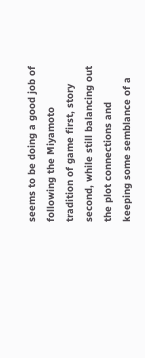seems to be doing a good job of following the Miyamoto tradition of game first, story second, while still balancing out the plot connections and keeping some semblance of a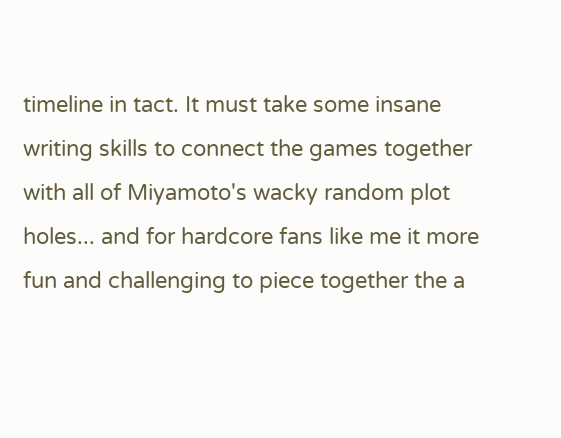timeline in tact. It must take some insane writing skills to connect the games together with all of Miyamoto's wacky random plot holes... and for hardcore fans like me it more fun and challenging to piece together the a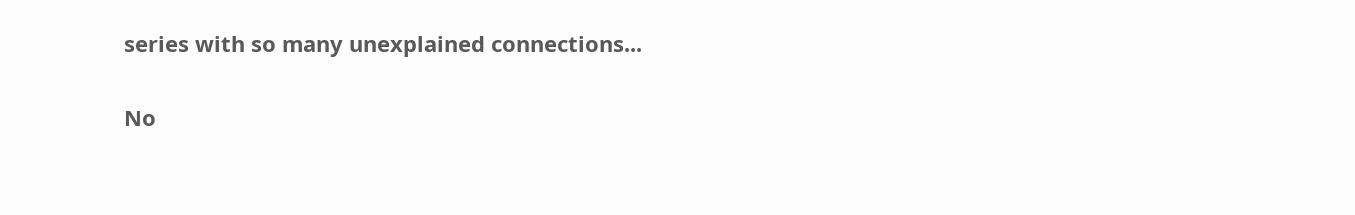series with so many unexplained connections...

No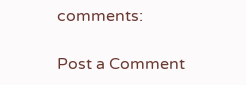comments:

Post a Comment